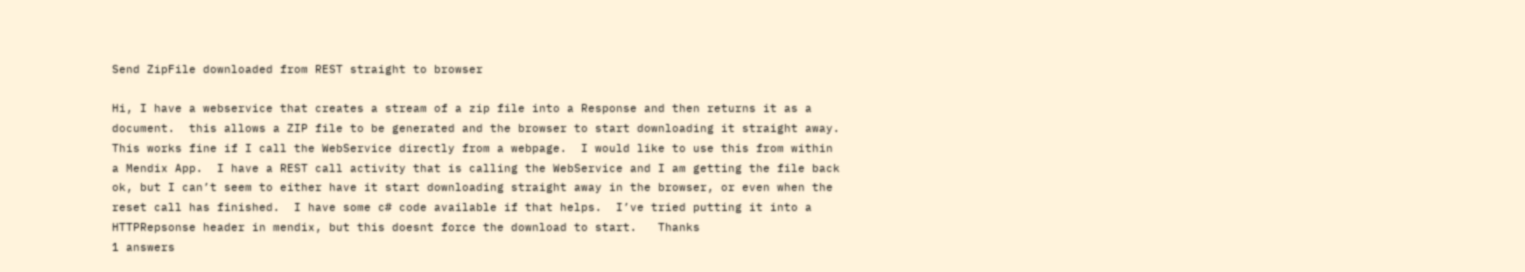Send ZipFile downloaded from REST straight to browser

Hi, I have a webservice that creates a stream of a zip file into a Response and then returns it as a document.  this allows a ZIP file to be generated and the browser to start downloading it straight away.  This works fine if I call the WebService directly from a webpage.  I would like to use this from within a Mendix App.  I have a REST call activity that is calling the WebService and I am getting the file back ok, but I can’t seem to either have it start downloading straight away in the browser, or even when the reset call has finished.  I have some c# code available if that helps.  I’ve tried putting it into a HTTPRepsonse header in mendix, but this doesnt force the download to start.   Thanks
1 answers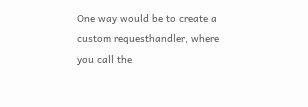One way would be to create a custom requesthandler, where you call the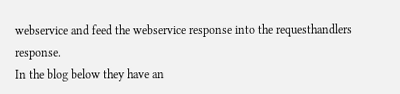webservice and feed the webservice response into the requesthandlers response.
In the blog below they have an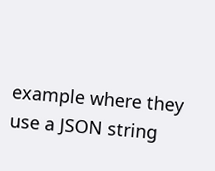example where they use a JSON string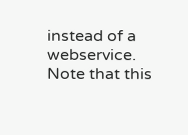instead of a webservice. Note that this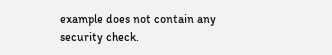example does not contain any security check.